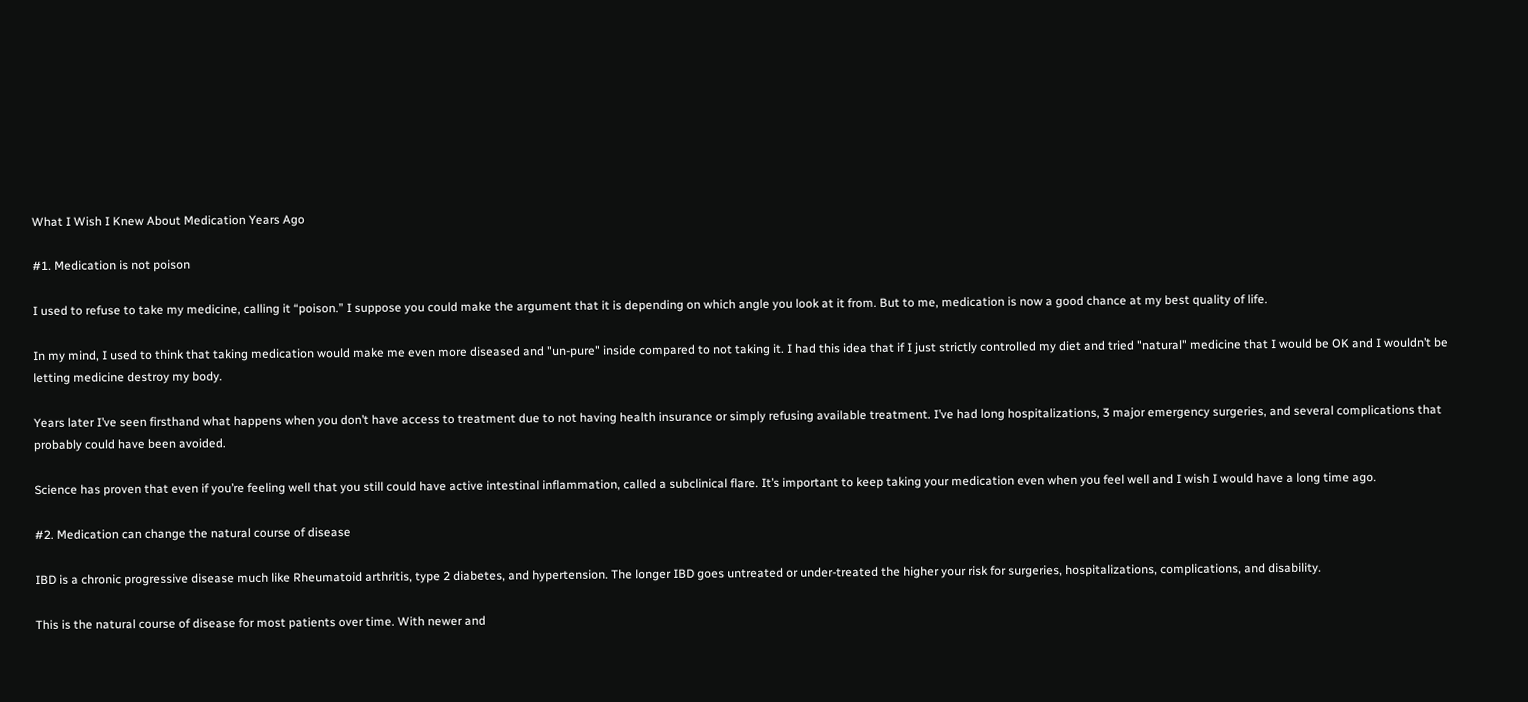What I Wish I Knew About Medication Years Ago

#1. Medication is not poison

I used to refuse to take my medicine, calling it “poison.” I suppose you could make the argument that it is depending on which angle you look at it from. But to me, medication is now a good chance at my best quality of life.

In my mind, I used to think that taking medication would make me even more diseased and "un-pure" inside compared to not taking it. I had this idea that if I just strictly controlled my diet and tried "natural" medicine that I would be OK and I wouldn’t be letting medicine destroy my body.

Years later I’ve seen firsthand what happens when you don’t have access to treatment due to not having health insurance or simply refusing available treatment. I’ve had long hospitalizations, 3 major emergency surgeries, and several complications that probably could have been avoided.

Science has proven that even if you’re feeling well that you still could have active intestinal inflammation, called a subclinical flare. It’s important to keep taking your medication even when you feel well and I wish I would have a long time ago.

#2. Medication can change the natural course of disease

IBD is a chronic progressive disease much like Rheumatoid arthritis, type 2 diabetes, and hypertension. The longer IBD goes untreated or under-treated the higher your risk for surgeries, hospitalizations, complications, and disability.

This is the natural course of disease for most patients over time. With newer and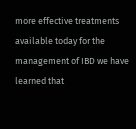more effective treatments available today for the management of IBD we have learned that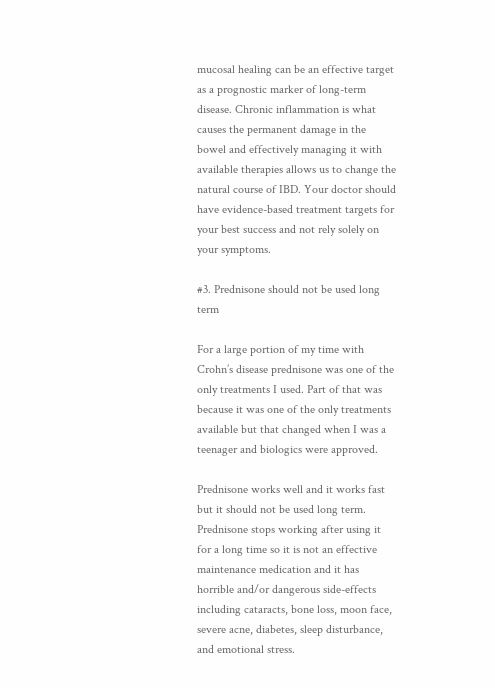mucosal healing can be an effective target as a prognostic marker of long-term disease. Chronic inflammation is what causes the permanent damage in the bowel and effectively managing it with available therapies allows us to change the natural course of IBD. Your doctor should have evidence-based treatment targets for your best success and not rely solely on your symptoms.

#3. Prednisone should not be used long term

For a large portion of my time with Crohn’s disease prednisone was one of the only treatments I used. Part of that was because it was one of the only treatments available but that changed when I was a teenager and biologics were approved.

Prednisone works well and it works fast but it should not be used long term. Prednisone stops working after using it for a long time so it is not an effective maintenance medication and it has horrible and/or dangerous side-effects including cataracts, bone loss, moon face, severe acne, diabetes, sleep disturbance, and emotional stress.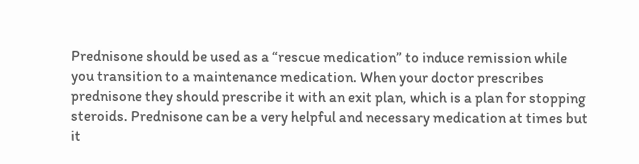Prednisone should be used as a “rescue medication” to induce remission while you transition to a maintenance medication. When your doctor prescribes prednisone they should prescribe it with an exit plan, which is a plan for stopping steroids. Prednisone can be a very helpful and necessary medication at times but it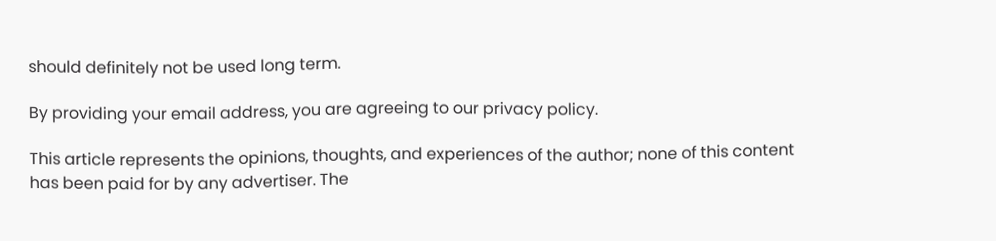should definitely not be used long term.

By providing your email address, you are agreeing to our privacy policy.

This article represents the opinions, thoughts, and experiences of the author; none of this content has been paid for by any advertiser. The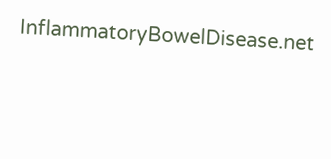InflammatoryBowelDisease.net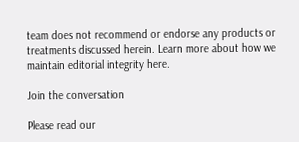team does not recommend or endorse any products or treatments discussed herein. Learn more about how we maintain editorial integrity here.

Join the conversation

Please read our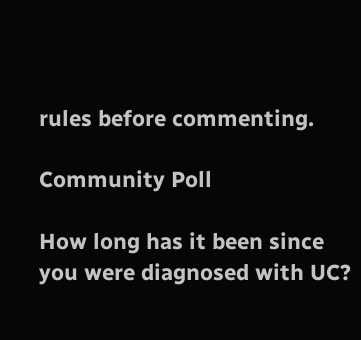rules before commenting.

Community Poll

How long has it been since you were diagnosed with UC?